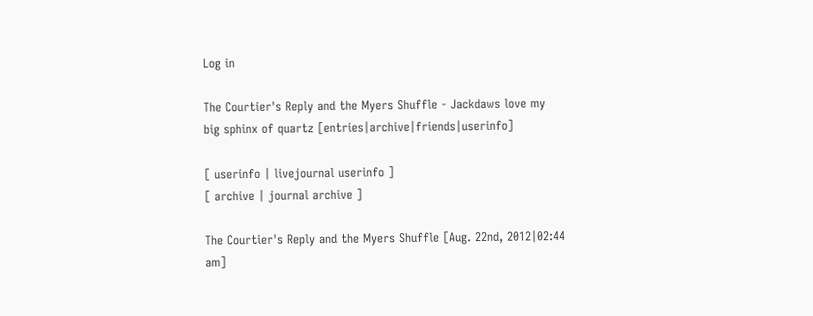Log in

The Courtier's Reply and the Myers Shuffle - Jackdaws love my big sphinx of quartz [entries|archive|friends|userinfo]

[ userinfo | livejournal userinfo ]
[ archive | journal archive ]

The Courtier's Reply and the Myers Shuffle [Aug. 22nd, 2012|02:44 am]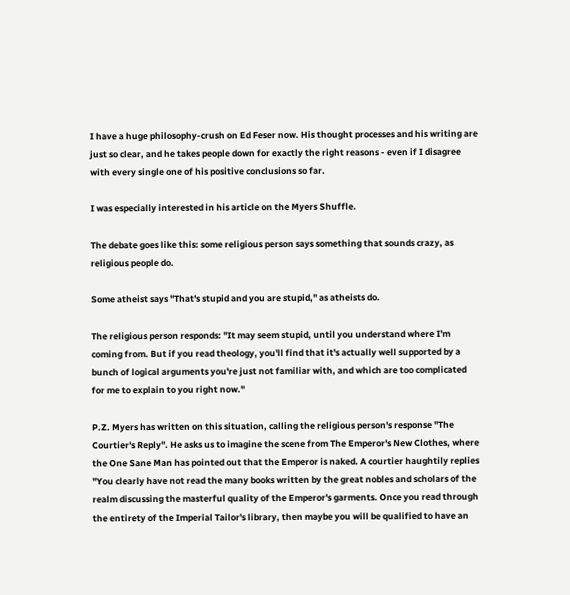I have a huge philosophy-crush on Ed Feser now. His thought processes and his writing are just so clear, and he takes people down for exactly the right reasons - even if I disagree with every single one of his positive conclusions so far.

I was especially interested in his article on the Myers Shuffle.

The debate goes like this: some religious person says something that sounds crazy, as religious people do.

Some atheist says "That's stupid and you are stupid," as atheists do.

The religious person responds: "It may seem stupid, until you understand where I'm coming from. But if you read theology, you'll find that it's actually well supported by a bunch of logical arguments you're just not familiar with, and which are too complicated for me to explain to you right now."

P.Z. Myers has written on this situation, calling the religious person's response "The Courtier's Reply". He asks us to imagine the scene from The Emperor's New Clothes, where the One Sane Man has pointed out that the Emperor is naked. A courtier haughtily replies "You clearly have not read the many books written by the great nobles and scholars of the realm discussing the masterful quality of the Emperor's garments. Once you read through the entirety of the Imperial Tailor's library, then maybe you will be qualified to have an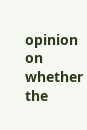opinion on whether the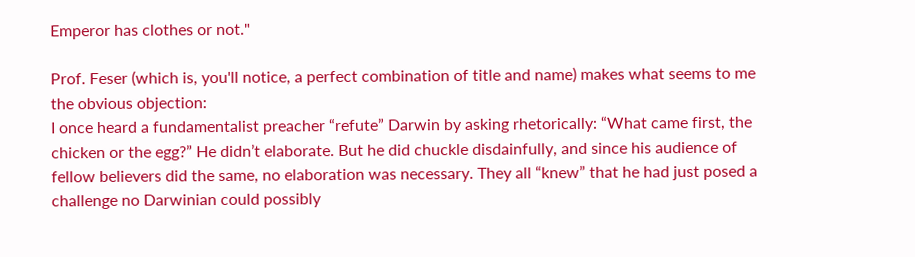Emperor has clothes or not."

Prof. Feser (which is, you'll notice, a perfect combination of title and name) makes what seems to me the obvious objection:
I once heard a fundamentalist preacher “refute” Darwin by asking rhetorically: “What came first, the chicken or the egg?” He didn’t elaborate. But he did chuckle disdainfully, and since his audience of fellow believers did the same, no elaboration was necessary. They all “knew” that he had just posed a challenge no Darwinian could possibly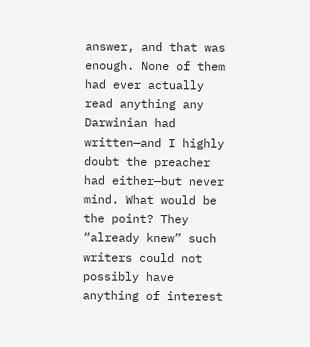answer, and that was enough. None of them had ever actually read anything any Darwinian had written—and I highly doubt the preacher had either—but never mind. What would be the point? They “already knew” such writers could not possibly have anything of interest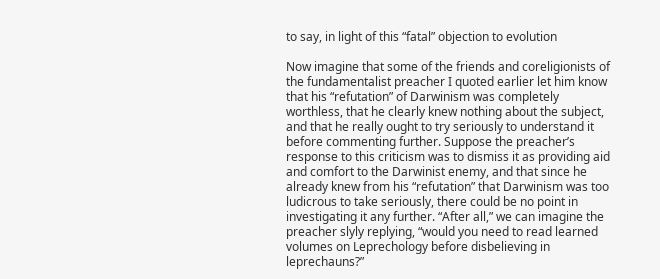to say, in light of this “fatal” objection to evolution

Now imagine that some of the friends and coreligionists of the fundamentalist preacher I quoted earlier let him know that his “refutation” of Darwinism was completely worthless, that he clearly knew nothing about the subject, and that he really ought to try seriously to understand it before commenting further. Suppose the preacher’s response to this criticism was to dismiss it as providing aid and comfort to the Darwinist enemy, and that since he already knew from his “refutation” that Darwinism was too ludicrous to take seriously, there could be no point in investigating it any further. “After all,” we can imagine the preacher slyly replying, “would you need to read learned volumes on Leprechology before disbelieving in leprechauns?”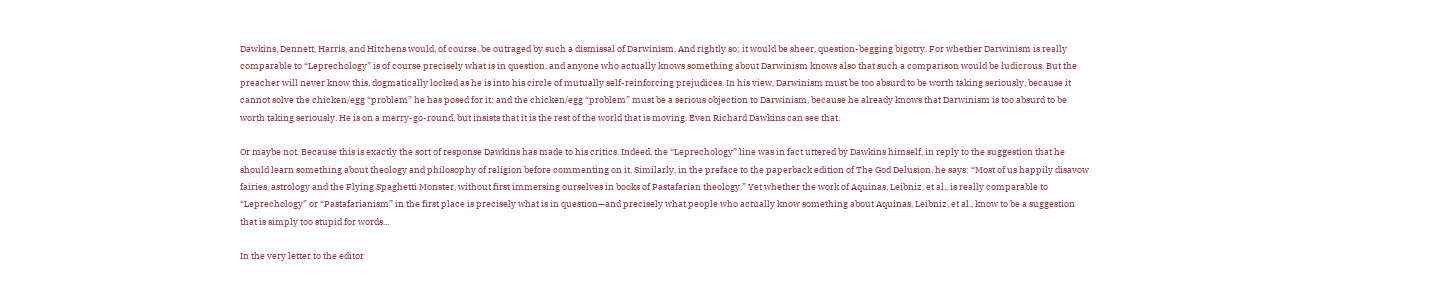Dawkins, Dennett, Harris, and Hitchens would, of course, be outraged by such a dismissal of Darwinism. And rightly so; it would be sheer, question-begging bigotry. For whether Darwinism is really comparable to “Leprechology” is of course precisely what is in question, and anyone who actually knows something about Darwinism knows also that such a comparison would be ludicrous. But the preacher will never know this, dogmatically locked as he is into his circle of mutually self-reinforcing prejudices. In his view, Darwinism must be too absurd to be worth taking seriously, because it cannot solve the chicken/egg “problem” he has posed for it; and the chicken/egg “problem” must be a serious objection to Darwinism, because he already knows that Darwinism is too absurd to be worth taking seriously. He is on a merry-go-round, but insists that it is the rest of the world that is moving. Even Richard Dawkins can see that.

Or maybe not. Because this is exactly the sort of response Dawkins has made to his critics. Indeed, the “Leprechology” line was in fact uttered by Dawkins himself, in reply to the suggestion that he should learn something about theology and philosophy of religion before commenting on it. Similarly, in the preface to the paperback edition of The God Delusion, he says: “Most of us happily disavow fairies, astrology and the Flying Spaghetti Monster, without first immersing ourselves in books of Pastafarian theology.” Yet whether the work of Aquinas, Leibniz, et al., is really comparable to “Leprechology” or “Pastafarianism” in the first place is precisely what is in question—and precisely what people who actually know something about Aquinas, Leibniz, et al., know to be a suggestion that is simply too stupid for words...

In the very letter to the editor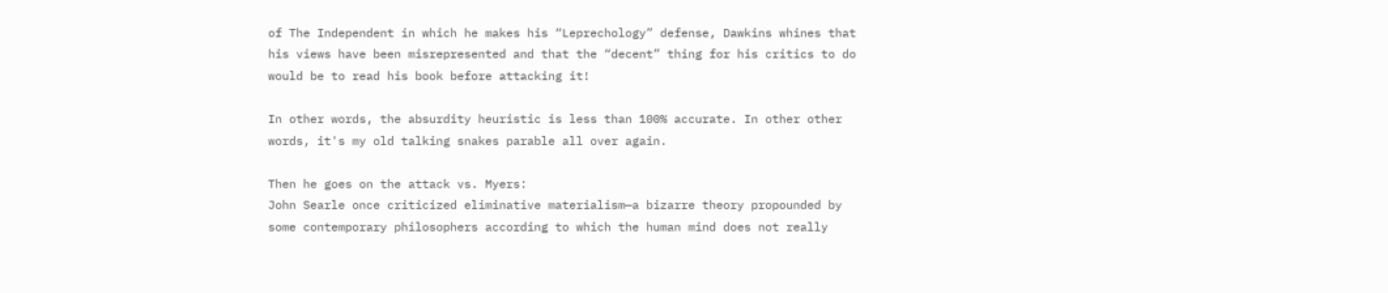of The Independent in which he makes his “Leprechology” defense, Dawkins whines that his views have been misrepresented and that the “decent” thing for his critics to do would be to read his book before attacking it!

In other words, the absurdity heuristic is less than 100% accurate. In other other words, it's my old talking snakes parable all over again.

Then he goes on the attack vs. Myers:
John Searle once criticized eliminative materialism—a bizarre theory propounded by some contemporary philosophers according to which the human mind does not really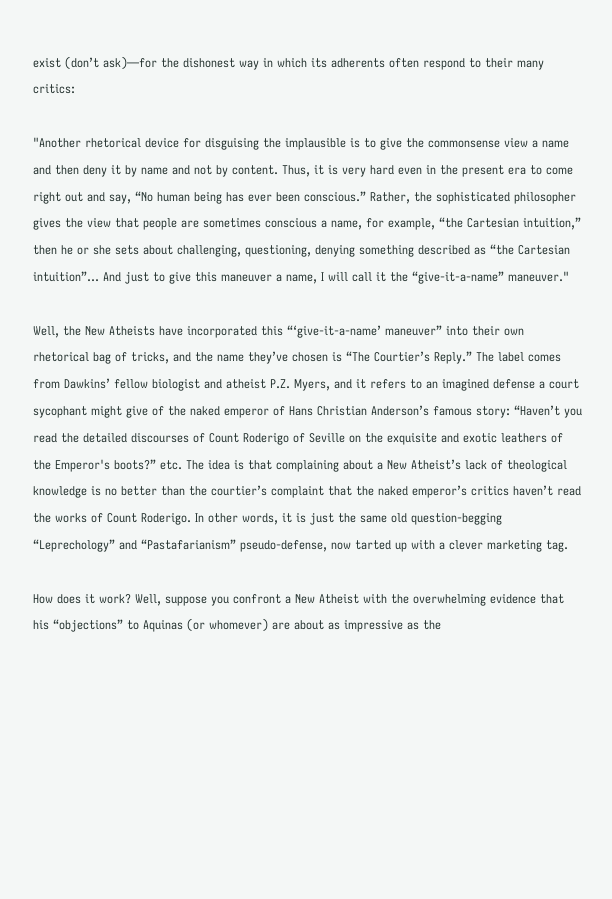exist (don’t ask)—for the dishonest way in which its adherents often respond to their many critics:

"Another rhetorical device for disguising the implausible is to give the commonsense view a name and then deny it by name and not by content. Thus, it is very hard even in the present era to come right out and say, “No human being has ever been conscious.” Rather, the sophisticated philosopher gives the view that people are sometimes conscious a name, for example, “the Cartesian intuition,” then he or she sets about challenging, questioning, denying something described as “the Cartesian intuition”… And just to give this maneuver a name, I will call it the “give-it-a-name” maneuver."

Well, the New Atheists have incorporated this “‘give-it-a-name’ maneuver” into their own rhetorical bag of tricks, and the name they’ve chosen is “The Courtier’s Reply.” The label comes from Dawkins’ fellow biologist and atheist P.Z. Myers, and it refers to an imagined defense a court sycophant might give of the naked emperor of Hans Christian Anderson’s famous story: “Haven’t you read the detailed discourses of Count Roderigo of Seville on the exquisite and exotic leathers of the Emperor's boots?” etc. The idea is that complaining about a New Atheist’s lack of theological knowledge is no better than the courtier’s complaint that the naked emperor’s critics haven’t read the works of Count Roderigo. In other words, it is just the same old question-begging “Leprechology” and “Pastafarianism” pseudo-defense, now tarted up with a clever marketing tag.

How does it work? Well, suppose you confront a New Atheist with the overwhelming evidence that his “objections” to Aquinas (or whomever) are about as impressive as the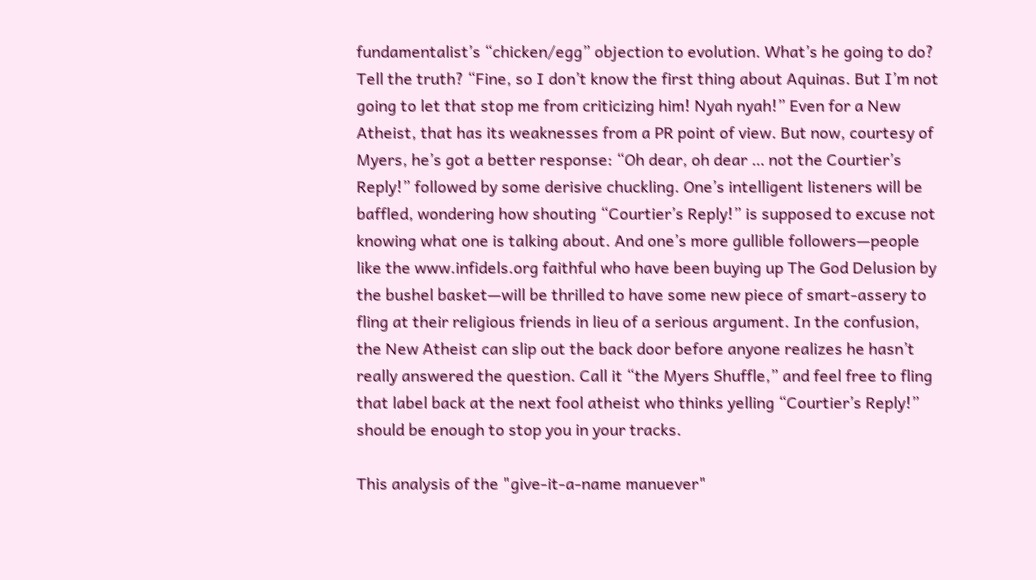fundamentalist’s “chicken/egg” objection to evolution. What’s he going to do? Tell the truth? “Fine, so I don’t know the first thing about Aquinas. But I’m not going to let that stop me from criticizing him! Nyah nyah!” Even for a New Atheist, that has its weaknesses from a PR point of view. But now, courtesy of Myers, he’s got a better response: “Oh dear, oh dear … not the Courtier’s Reply!” followed by some derisive chuckling. One’s intelligent listeners will be baffled, wondering how shouting “Courtier’s Reply!” is supposed to excuse not knowing what one is talking about. And one’s more gullible followers—people like the www.infidels.org faithful who have been buying up The God Delusion by the bushel basket—will be thrilled to have some new piece of smart-assery to fling at their religious friends in lieu of a serious argument. In the confusion, the New Atheist can slip out the back door before anyone realizes he hasn’t really answered the question. Call it “the Myers Shuffle,” and feel free to fling that label back at the next fool atheist who thinks yelling “Courtier’s Reply!” should be enough to stop you in your tracks.

This analysis of the "give-it-a-name manuever"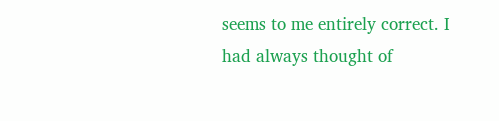seems to me entirely correct. I had always thought of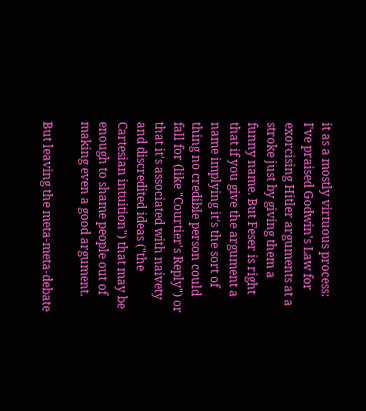it as a mostly virtuous process: I've praised Godwin's Law for exorcising Hitler arguments at a stroke just by giving them a funny name. But Feser is right that if you give the argument a name implying it's the sort of thing no credible person could fall for (like "Courtier's Reply") or that it's associated with naivety and discredited ideas ("the Cartesian intuition") that may be enough to shame people out of making even a good argument.

But leaving the meta-meta-debate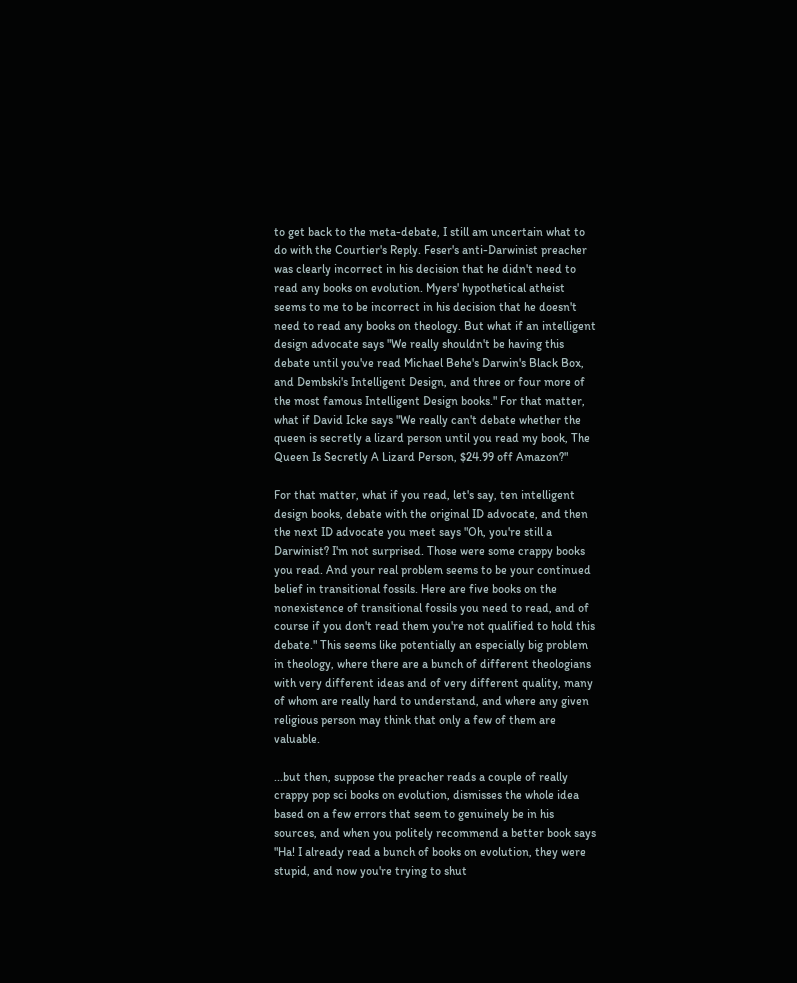to get back to the meta-debate, I still am uncertain what to do with the Courtier's Reply. Feser's anti-Darwinist preacher was clearly incorrect in his decision that he didn't need to read any books on evolution. Myers' hypothetical atheist seems to me to be incorrect in his decision that he doesn't need to read any books on theology. But what if an intelligent design advocate says "We really shouldn't be having this debate until you've read Michael Behe's Darwin's Black Box, and Dembski's Intelligent Design, and three or four more of the most famous Intelligent Design books." For that matter, what if David Icke says "We really can't debate whether the queen is secretly a lizard person until you read my book, The Queen Is Secretly A Lizard Person, $24.99 off Amazon?"

For that matter, what if you read, let's say, ten intelligent design books, debate with the original ID advocate, and then the next ID advocate you meet says "Oh, you're still a Darwinist? I'm not surprised. Those were some crappy books you read. And your real problem seems to be your continued belief in transitional fossils. Here are five books on the nonexistence of transitional fossils you need to read, and of course if you don't read them you're not qualified to hold this debate." This seems like potentially an especially big problem in theology, where there are a bunch of different theologians with very different ideas and of very different quality, many of whom are really hard to understand, and where any given religious person may think that only a few of them are valuable.

...but then, suppose the preacher reads a couple of really crappy pop sci books on evolution, dismisses the whole idea based on a few errors that seem to genuinely be in his sources, and when you politely recommend a better book says "Ha! I already read a bunch of books on evolution, they were stupid, and now you're trying to shut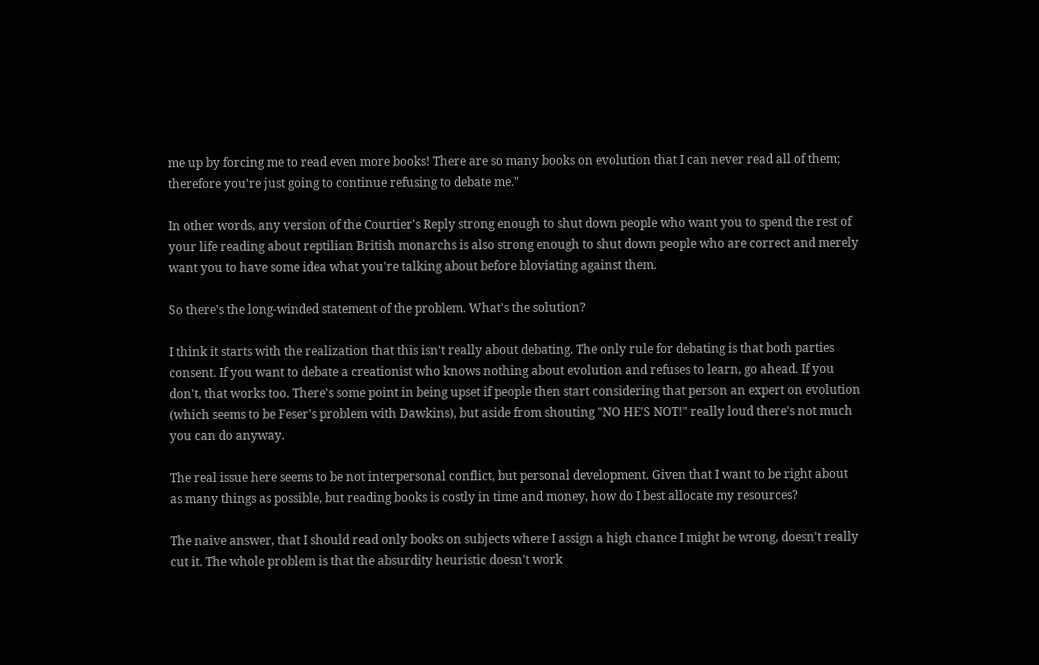me up by forcing me to read even more books! There are so many books on evolution that I can never read all of them; therefore you're just going to continue refusing to debate me."

In other words, any version of the Courtier's Reply strong enough to shut down people who want you to spend the rest of your life reading about reptilian British monarchs is also strong enough to shut down people who are correct and merely want you to have some idea what you're talking about before bloviating against them.

So there's the long-winded statement of the problem. What's the solution?

I think it starts with the realization that this isn't really about debating. The only rule for debating is that both parties consent. If you want to debate a creationist who knows nothing about evolution and refuses to learn, go ahead. If you don't, that works too. There's some point in being upset if people then start considering that person an expert on evolution (which seems to be Feser's problem with Dawkins), but aside from shouting "NO HE'S NOT!" really loud there's not much you can do anyway.

The real issue here seems to be not interpersonal conflict, but personal development. Given that I want to be right about as many things as possible, but reading books is costly in time and money, how do I best allocate my resources?

The naive answer, that I should read only books on subjects where I assign a high chance I might be wrong, doesn't really cut it. The whole problem is that the absurdity heuristic doesn't work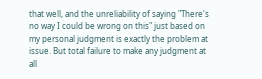that well, and the unreliability of saying "There's no way I could be wrong on this" just based on my personal judgment is exactly the problem at issue. But total failure to make any judgment at all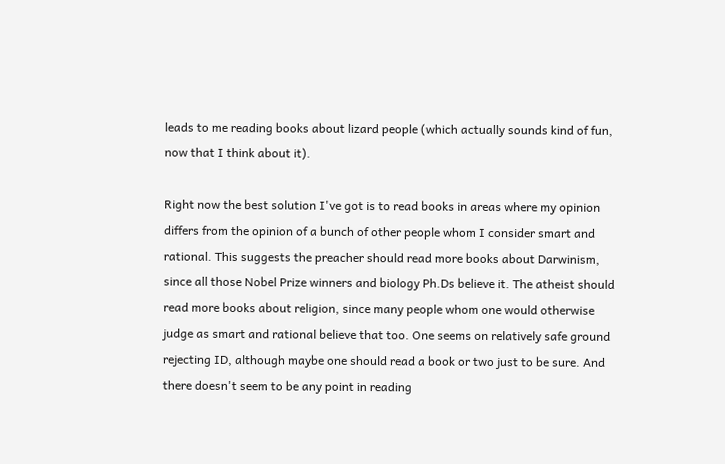leads to me reading books about lizard people (which actually sounds kind of fun, now that I think about it).

Right now the best solution I've got is to read books in areas where my opinion differs from the opinion of a bunch of other people whom I consider smart and rational. This suggests the preacher should read more books about Darwinism, since all those Nobel Prize winners and biology Ph.Ds believe it. The atheist should read more books about religion, since many people whom one would otherwise judge as smart and rational believe that too. One seems on relatively safe ground rejecting ID, although maybe one should read a book or two just to be sure. And there doesn't seem to be any point in reading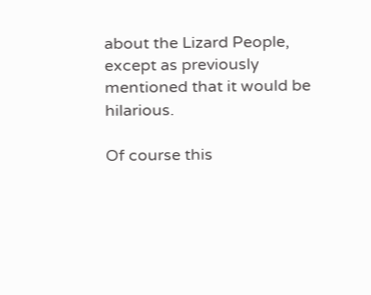about the Lizard People, except as previously mentioned that it would be hilarious.

Of course this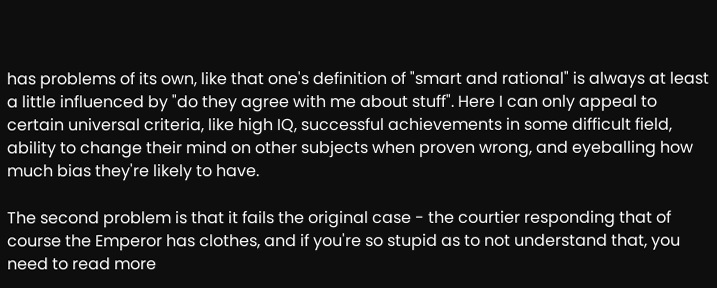has problems of its own, like that one's definition of "smart and rational" is always at least a little influenced by "do they agree with me about stuff". Here I can only appeal to certain universal criteria, like high IQ, successful achievements in some difficult field, ability to change their mind on other subjects when proven wrong, and eyeballing how much bias they're likely to have.

The second problem is that it fails the original case - the courtier responding that of course the Emperor has clothes, and if you're so stupid as to not understand that, you need to read more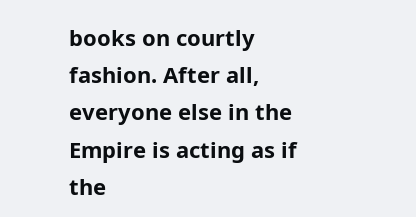books on courtly fashion. After all, everyone else in the Empire is acting as if the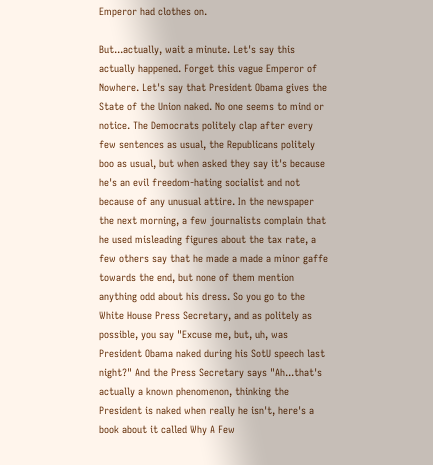Emperor had clothes on.

But...actually, wait a minute. Let's say this actually happened. Forget this vague Emperor of Nowhere. Let's say that President Obama gives the State of the Union naked. No one seems to mind or notice. The Democrats politely clap after every few sentences as usual, the Republicans politely boo as usual, but when asked they say it's because he's an evil freedom-hating socialist and not because of any unusual attire. In the newspaper the next morning, a few journalists complain that he used misleading figures about the tax rate, a few others say that he made a made a minor gaffe towards the end, but none of them mention anything odd about his dress. So you go to the White House Press Secretary, and as politely as possible, you say "Excuse me, but, uh, was President Obama naked during his SotU speech last night?" And the Press Secretary says "Ah...that's actually a known phenomenon, thinking the President is naked when really he isn't, here's a book about it called Why A Few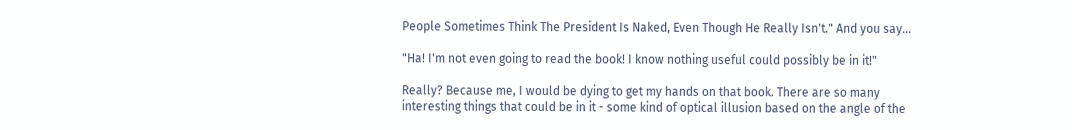People Sometimes Think The President Is Naked, Even Though He Really Isn't." And you say...

"Ha! I'm not even going to read the book! I know nothing useful could possibly be in it!"

Really? Because me, I would be dying to get my hands on that book. There are so many interesting things that could be in it - some kind of optical illusion based on the angle of the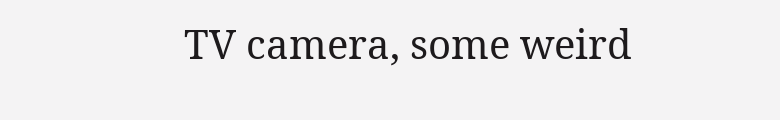TV camera, some weird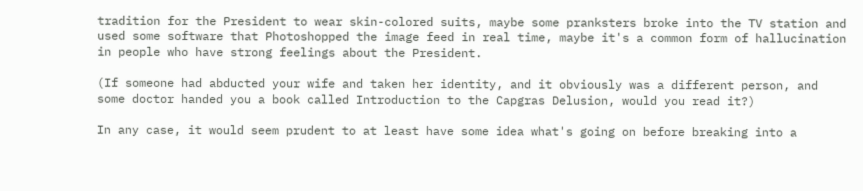tradition for the President to wear skin-colored suits, maybe some pranksters broke into the TV station and used some software that Photoshopped the image feed in real time, maybe it's a common form of hallucination in people who have strong feelings about the President.

(If someone had abducted your wife and taken her identity, and it obviously was a different person, and some doctor handed you a book called Introduction to the Capgras Delusion, would you read it?)

In any case, it would seem prudent to at least have some idea what's going on before breaking into a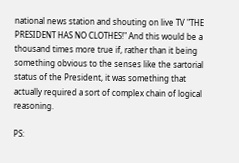national news station and shouting on live TV "THE PRESIDENT HAS NO CLOTHES!" And this would be a thousand times more true if, rather than it being something obvious to the senses like the sartorial status of the President, it was something that actually required a sort of complex chain of logical reasoning.

PS: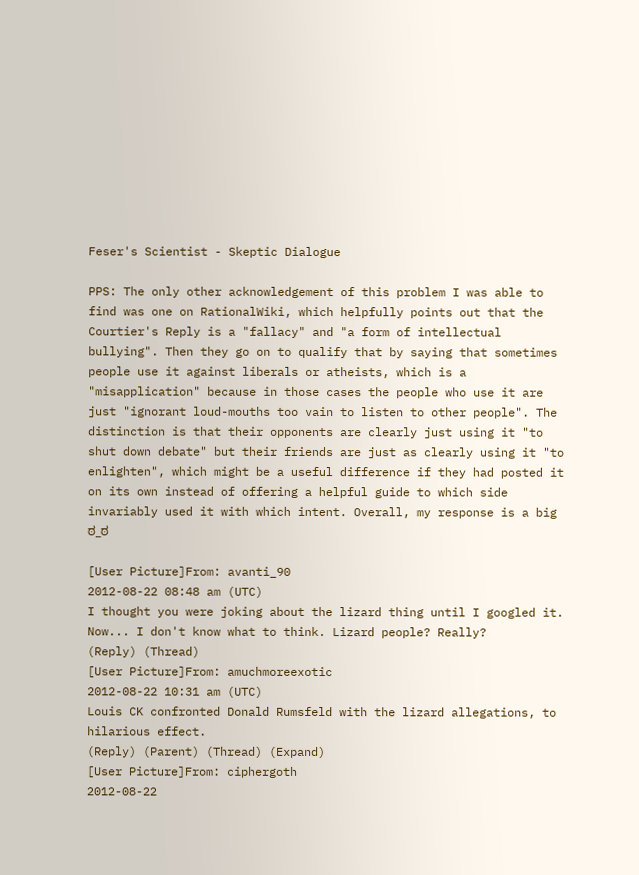Feser's Scientist - Skeptic Dialogue

PPS: The only other acknowledgement of this problem I was able to find was one on RationalWiki, which helpfully points out that the Courtier's Reply is a "fallacy" and "a form of intellectual bullying". Then they go on to qualify that by saying that sometimes people use it against liberals or atheists, which is a "misapplication" because in those cases the people who use it are just "ignorant loud-mouths too vain to listen to other people". The distinction is that their opponents are clearly just using it "to shut down debate" but their friends are just as clearly using it "to enlighten", which might be a useful difference if they had posted it on its own instead of offering a helpful guide to which side invariably used it with which intent. Overall, my response is a big ಠ_ಠ

[User Picture]From: avanti_90
2012-08-22 08:48 am (UTC)
I thought you were joking about the lizard thing until I googled it. Now... I don't know what to think. Lizard people? Really?
(Reply) (Thread)
[User Picture]From: amuchmoreexotic
2012-08-22 10:31 am (UTC)
Louis CK confronted Donald Rumsfeld with the lizard allegations, to hilarious effect.
(Reply) (Parent) (Thread) (Expand)
[User Picture]From: ciphergoth
2012-08-22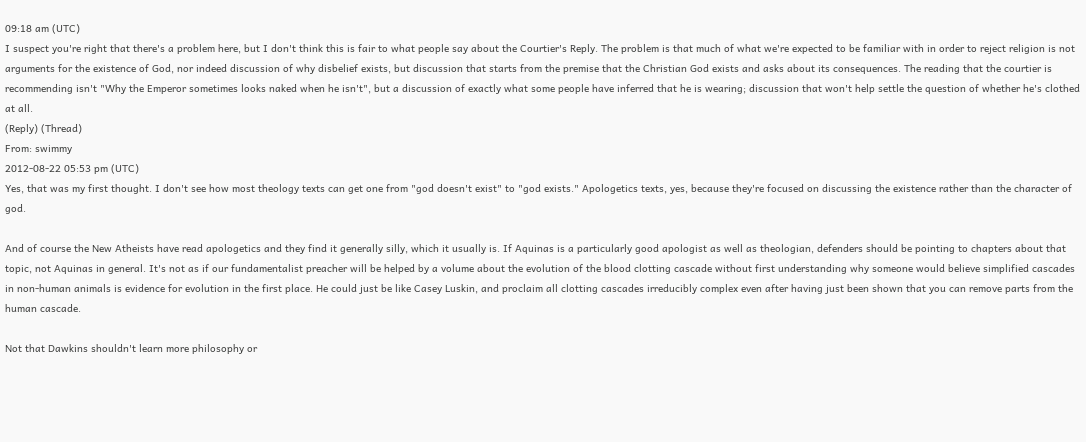09:18 am (UTC)
I suspect you're right that there's a problem here, but I don't think this is fair to what people say about the Courtier's Reply. The problem is that much of what we're expected to be familiar with in order to reject religion is not arguments for the existence of God, nor indeed discussion of why disbelief exists, but discussion that starts from the premise that the Christian God exists and asks about its consequences. The reading that the courtier is recommending isn't "Why the Emperor sometimes looks naked when he isn't", but a discussion of exactly what some people have inferred that he is wearing; discussion that won't help settle the question of whether he's clothed at all.
(Reply) (Thread)
From: swimmy
2012-08-22 05:53 pm (UTC)
Yes, that was my first thought. I don't see how most theology texts can get one from "god doesn't exist" to "god exists." Apologetics texts, yes, because they're focused on discussing the existence rather than the character of god.

And of course the New Atheists have read apologetics and they find it generally silly, which it usually is. If Aquinas is a particularly good apologist as well as theologian, defenders should be pointing to chapters about that topic, not Aquinas in general. It's not as if our fundamentalist preacher will be helped by a volume about the evolution of the blood clotting cascade without first understanding why someone would believe simplified cascades in non-human animals is evidence for evolution in the first place. He could just be like Casey Luskin, and proclaim all clotting cascades irreducibly complex even after having just been shown that you can remove parts from the human cascade.

Not that Dawkins shouldn't learn more philosophy or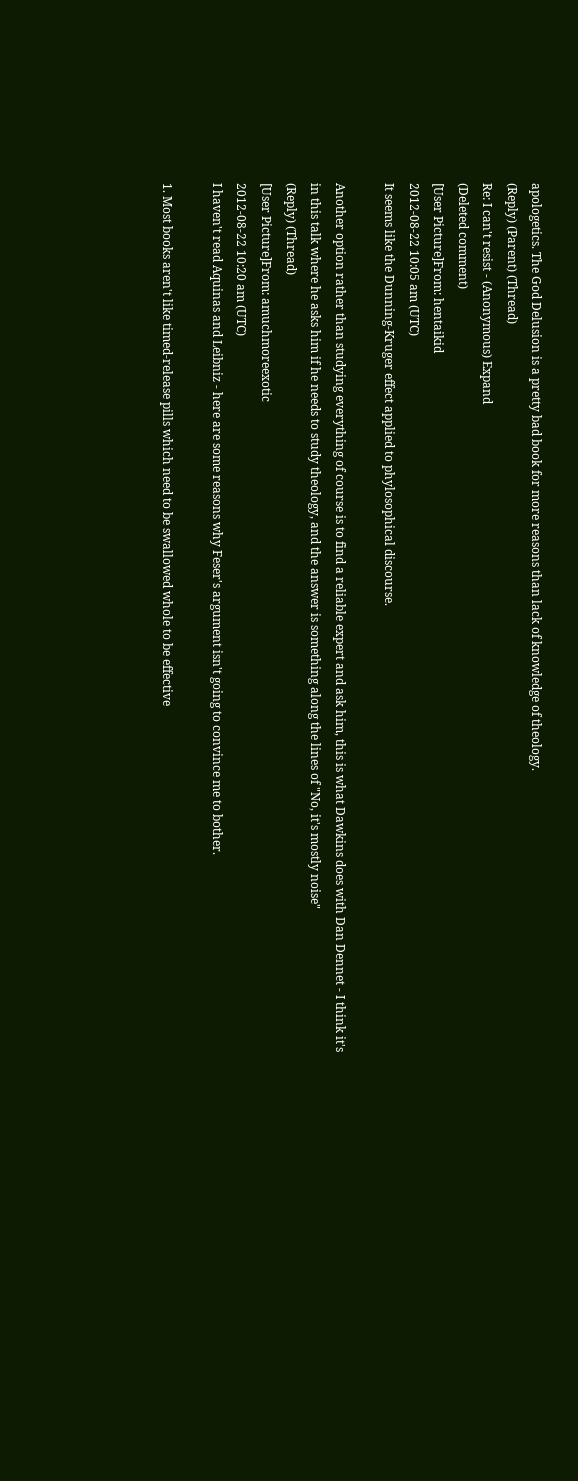apologetics. The God Delusion is a pretty bad book for more reasons than lack of knowledge of theology.
(Reply) (Parent) (Thread)
Re: I can't resist - (Anonymous) Expand
(Deleted comment)
[User Picture]From: hentaikid
2012-08-22 10:05 am (UTC)
It seems like the Dunning-Kruger effect applied to phylosophical discourse.

Another option rather than studying everything of course is to find a reliable expert and ask him, this is what Dawkins does with Dan Dennet - I think it's in this talk where he asks him if he needs to study theology, and the answer is something along the lines of "No, it's mostly noise"
(Reply) (Thread)
[User Picture]From: amuchmoreexotic
2012-08-22 10:20 am (UTC)
I haven't read Aquinas and Leibniz - here are some reasons why Feser's argument isn't going to convince me to bother.

1. Most books aren't like timed-release pills which need to be swallowed whole to be effective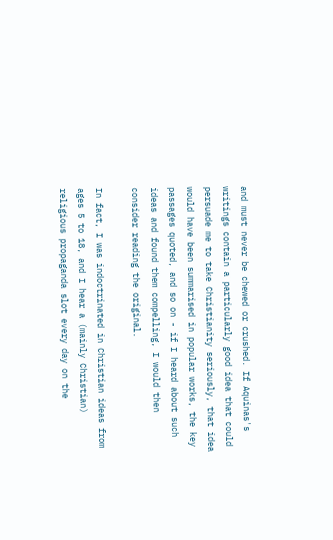and must never be chewed or crushed. If Aquinas's writings contain a particularly good idea that could persuade me to take Christianity seriously, that idea would have been summarised in popular works, the key passages quoted, and so on - if I heard about such ideas and found them compelling, I would then consider reading the original.

In fact, I was indoctrinated in Christian ideas from ages 5 to 18, and I hear a (mainly Christian) religious propaganda slot every day on the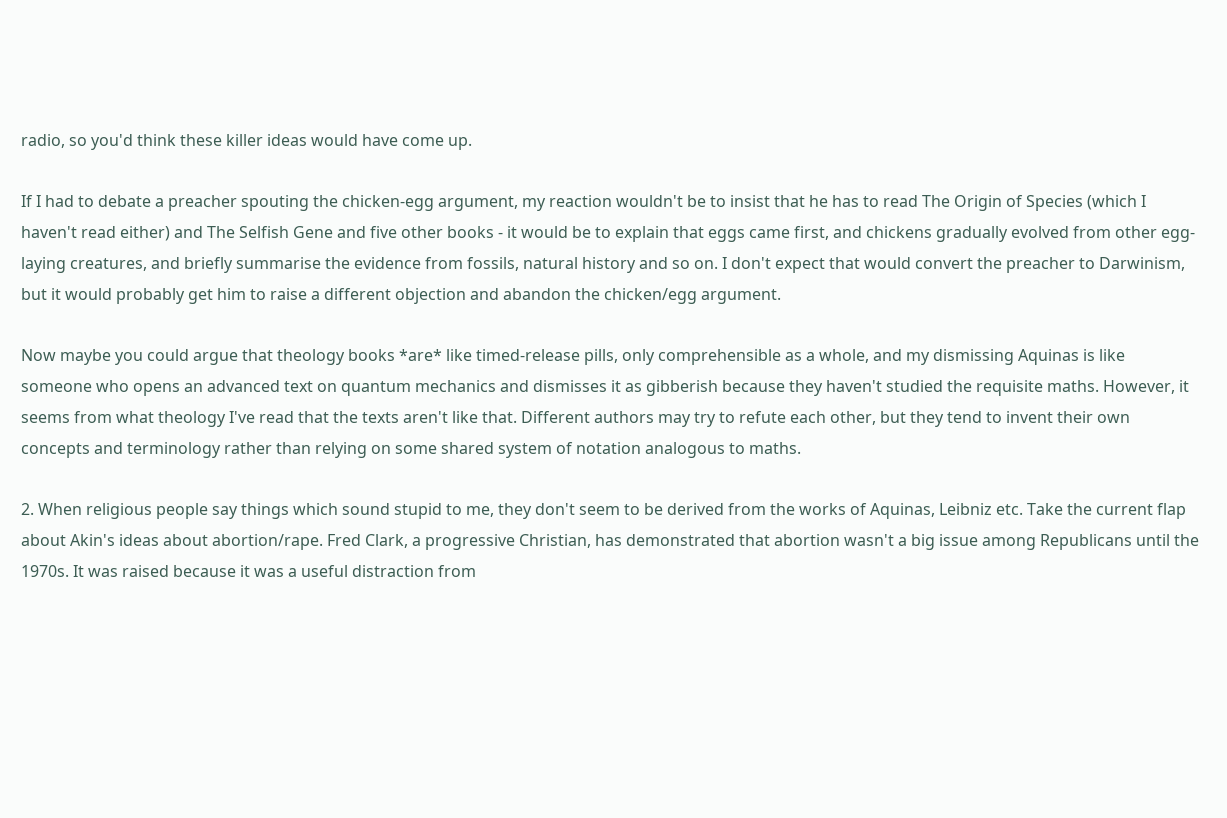radio, so you'd think these killer ideas would have come up.

If I had to debate a preacher spouting the chicken-egg argument, my reaction wouldn't be to insist that he has to read The Origin of Species (which I haven't read either) and The Selfish Gene and five other books - it would be to explain that eggs came first, and chickens gradually evolved from other egg-laying creatures, and briefly summarise the evidence from fossils, natural history and so on. I don't expect that would convert the preacher to Darwinism, but it would probably get him to raise a different objection and abandon the chicken/egg argument.

Now maybe you could argue that theology books *are* like timed-release pills, only comprehensible as a whole, and my dismissing Aquinas is like someone who opens an advanced text on quantum mechanics and dismisses it as gibberish because they haven't studied the requisite maths. However, it seems from what theology I've read that the texts aren't like that. Different authors may try to refute each other, but they tend to invent their own concepts and terminology rather than relying on some shared system of notation analogous to maths.

2. When religious people say things which sound stupid to me, they don't seem to be derived from the works of Aquinas, Leibniz etc. Take the current flap about Akin's ideas about abortion/rape. Fred Clark, a progressive Christian, has demonstrated that abortion wasn't a big issue among Republicans until the 1970s. It was raised because it was a useful distraction from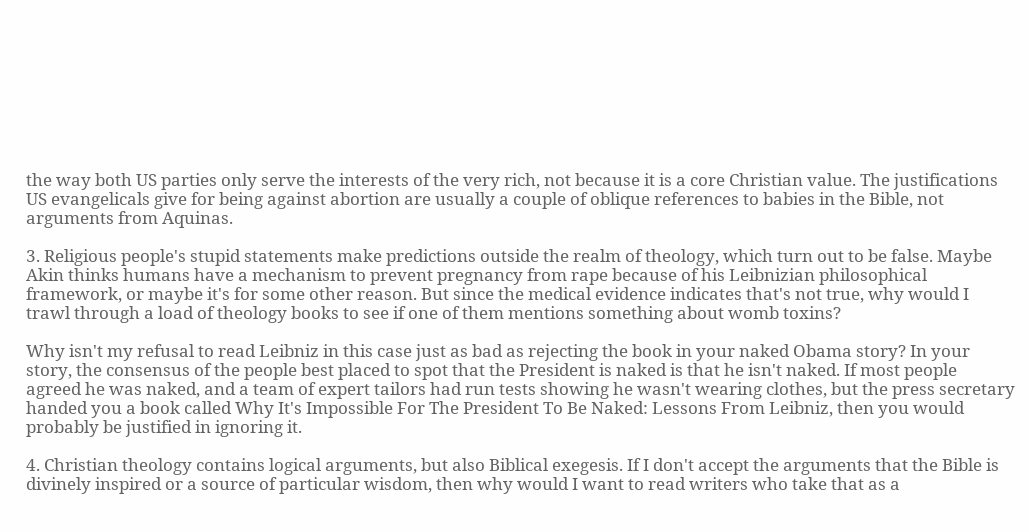the way both US parties only serve the interests of the very rich, not because it is a core Christian value. The justifications US evangelicals give for being against abortion are usually a couple of oblique references to babies in the Bible, not arguments from Aquinas.

3. Religious people's stupid statements make predictions outside the realm of theology, which turn out to be false. Maybe Akin thinks humans have a mechanism to prevent pregnancy from rape because of his Leibnizian philosophical framework, or maybe it's for some other reason. But since the medical evidence indicates that's not true, why would I trawl through a load of theology books to see if one of them mentions something about womb toxins?

Why isn't my refusal to read Leibniz in this case just as bad as rejecting the book in your naked Obama story? In your story, the consensus of the people best placed to spot that the President is naked is that he isn't naked. If most people agreed he was naked, and a team of expert tailors had run tests showing he wasn't wearing clothes, but the press secretary handed you a book called Why It's Impossible For The President To Be Naked: Lessons From Leibniz, then you would probably be justified in ignoring it.

4. Christian theology contains logical arguments, but also Biblical exegesis. If I don't accept the arguments that the Bible is divinely inspired or a source of particular wisdom, then why would I want to read writers who take that as a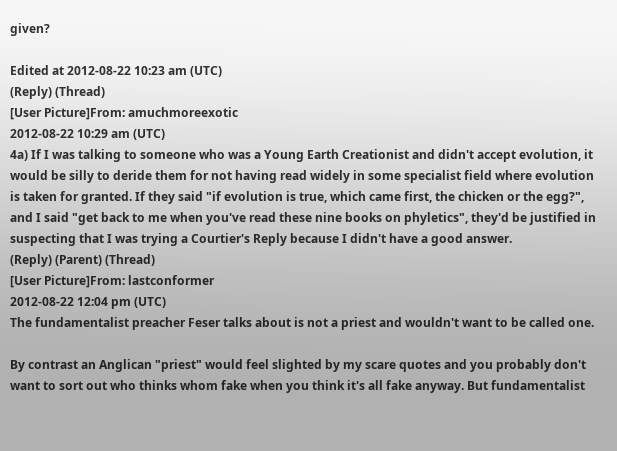given?

Edited at 2012-08-22 10:23 am (UTC)
(Reply) (Thread)
[User Picture]From: amuchmoreexotic
2012-08-22 10:29 am (UTC)
4a) If I was talking to someone who was a Young Earth Creationist and didn't accept evolution, it would be silly to deride them for not having read widely in some specialist field where evolution is taken for granted. If they said "if evolution is true, which came first, the chicken or the egg?", and I said "get back to me when you've read these nine books on phyletics", they'd be justified in suspecting that I was trying a Courtier's Reply because I didn't have a good answer.
(Reply) (Parent) (Thread)
[User Picture]From: lastconformer
2012-08-22 12:04 pm (UTC)
The fundamentalist preacher Feser talks about is not a priest and wouldn't want to be called one.

By contrast an Anglican "priest" would feel slighted by my scare quotes and you probably don't want to sort out who thinks whom fake when you think it's all fake anyway. But fundamentalist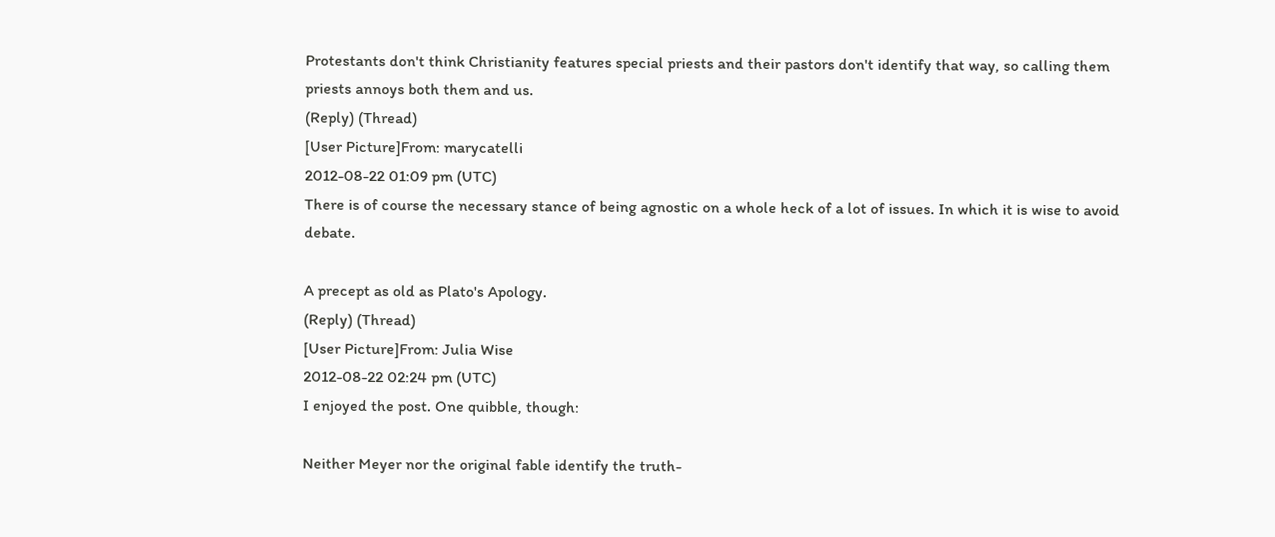Protestants don't think Christianity features special priests and their pastors don't identify that way, so calling them priests annoys both them and us.
(Reply) (Thread)
[User Picture]From: marycatelli
2012-08-22 01:09 pm (UTC)
There is of course the necessary stance of being agnostic on a whole heck of a lot of issues. In which it is wise to avoid debate.

A precept as old as Plato's Apology.
(Reply) (Thread)
[User Picture]From: Julia Wise
2012-08-22 02:24 pm (UTC)
I enjoyed the post. One quibble, though:

Neither Meyer nor the original fable identify the truth-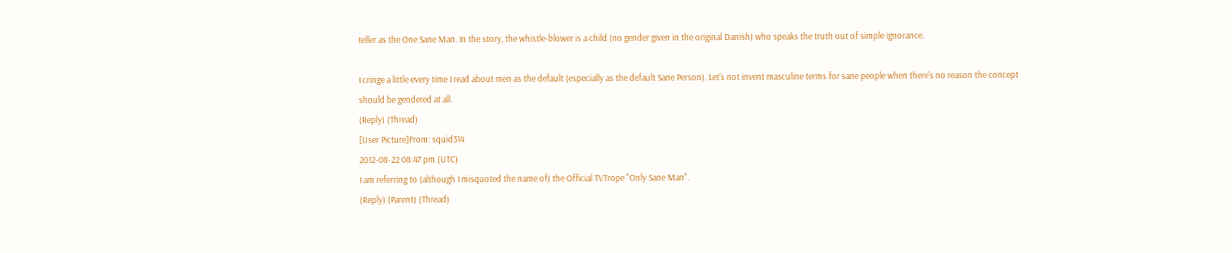teller as the One Sane Man. In the story, the whistle-blower is a child (no gender given in the original Danish) who speaks the truth out of simple ignorance.

I cringe a little every time I read about men as the default (especially as the default Sane Person). Let's not invent masculine terms for sane people when there's no reason the concept should be gendered at all.
(Reply) (Thread)
[User Picture]From: squid314
2012-08-22 08:47 pm (UTC)
I am referring to (although I misquoted the name of) the Official TVTrope "Only Sane Man".
(Reply) (Parent) (Thread)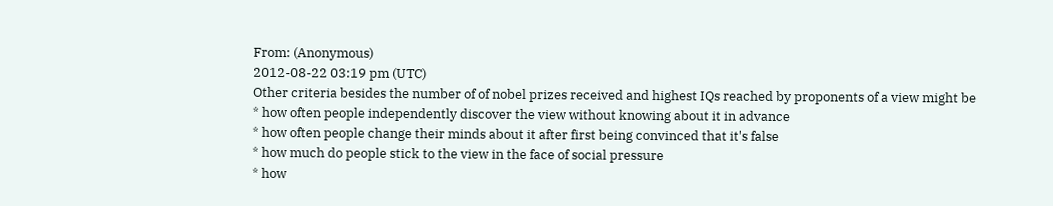From: (Anonymous)
2012-08-22 03:19 pm (UTC)
Other criteria besides the number of of nobel prizes received and highest IQs reached by proponents of a view might be
* how often people independently discover the view without knowing about it in advance
* how often people change their minds about it after first being convinced that it's false
* how much do people stick to the view in the face of social pressure
* how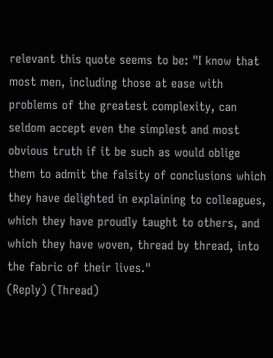relevant this quote seems to be: "I know that most men, including those at ease with problems of the greatest complexity, can seldom accept even the simplest and most obvious truth if it be such as would oblige them to admit the falsity of conclusions which they have delighted in explaining to colleagues, which they have proudly taught to others, and which they have woven, thread by thread, into the fabric of their lives."
(Reply) (Thread)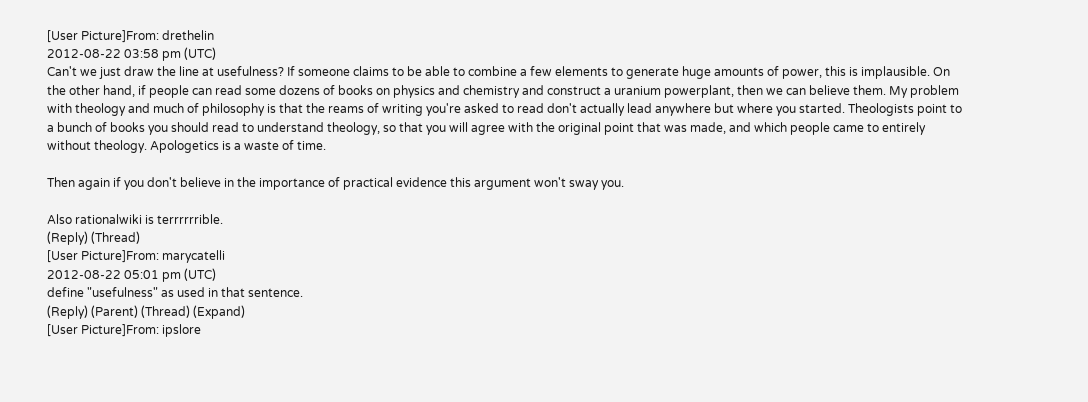[User Picture]From: drethelin
2012-08-22 03:58 pm (UTC)
Can't we just draw the line at usefulness? If someone claims to be able to combine a few elements to generate huge amounts of power, this is implausible. On the other hand, if people can read some dozens of books on physics and chemistry and construct a uranium powerplant, then we can believe them. My problem with theology and much of philosophy is that the reams of writing you're asked to read don't actually lead anywhere but where you started. Theologists point to a bunch of books you should read to understand theology, so that you will agree with the original point that was made, and which people came to entirely without theology. Apologetics is a waste of time.

Then again if you don't believe in the importance of practical evidence this argument won't sway you.

Also rationalwiki is terrrrrrible.
(Reply) (Thread)
[User Picture]From: marycatelli
2012-08-22 05:01 pm (UTC)
define "usefulness" as used in that sentence.
(Reply) (Parent) (Thread) (Expand)
[User Picture]From: ipslore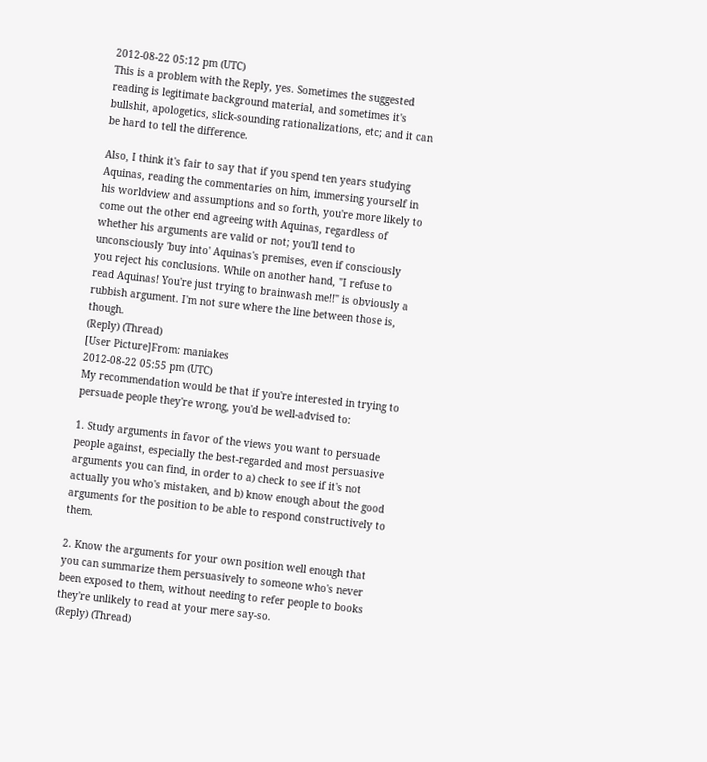2012-08-22 05:12 pm (UTC)
This is a problem with the Reply, yes. Sometimes the suggested reading is legitimate background material, and sometimes it's bullshit, apologetics, slick-sounding rationalizations, etc; and it can be hard to tell the difference.

Also, I think it's fair to say that if you spend ten years studying Aquinas, reading the commentaries on him, immersing yourself in his worldview and assumptions and so forth, you're more likely to come out the other end agreeing with Aquinas, regardless of whether his arguments are valid or not; you'll tend to unconsciously 'buy into' Aquinas's premises, even if consciously you reject his conclusions. While on another hand, "I refuse to read Aquinas! You're just trying to brainwash me!!" is obviously a rubbish argument. I'm not sure where the line between those is, though.
(Reply) (Thread)
[User Picture]From: maniakes
2012-08-22 05:55 pm (UTC)
My recommendation would be that if you're interested in trying to persuade people they're wrong, you'd be well-advised to:

1. Study arguments in favor of the views you want to persuade people against, especially the best-regarded and most persuasive arguments you can find, in order to a) check to see if it's not actually you who's mistaken, and b) know enough about the good arguments for the position to be able to respond constructively to them.

2. Know the arguments for your own position well enough that you can summarize them persuasively to someone who's never been exposed to them, without needing to refer people to books they're unlikely to read at your mere say-so.
(Reply) (Thread)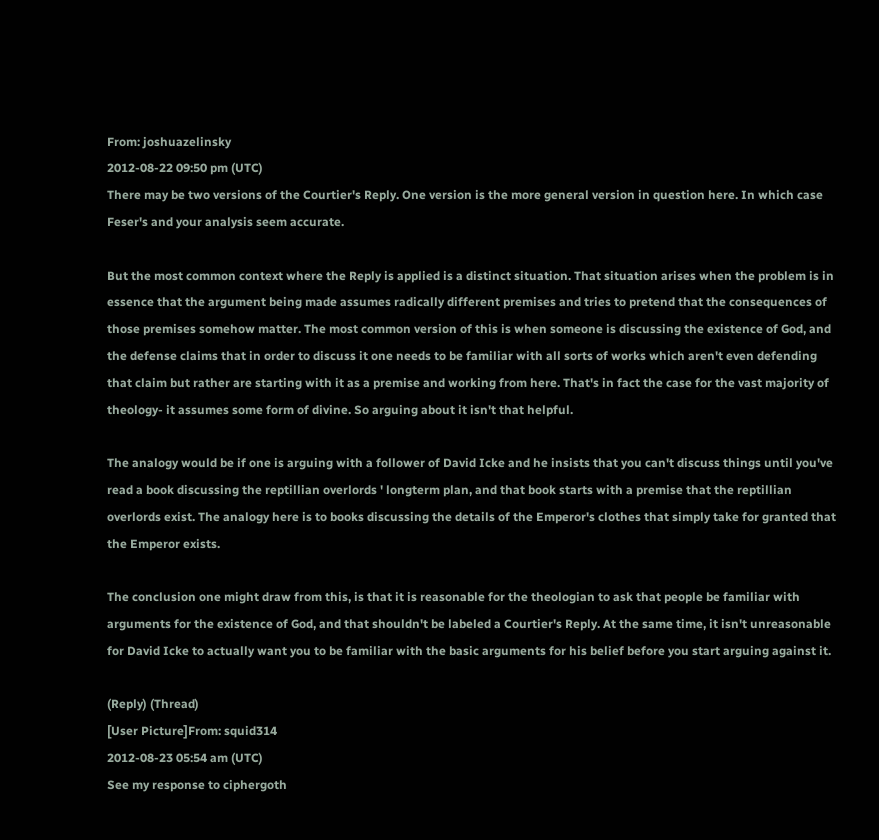From: joshuazelinsky
2012-08-22 09:50 pm (UTC)
There may be two versions of the Courtier's Reply. One version is the more general version in question here. In which case Feser's and your analysis seem accurate.

But the most common context where the Reply is applied is a distinct situation. That situation arises when the problem is in essence that the argument being made assumes radically different premises and tries to pretend that the consequences of those premises somehow matter. The most common version of this is when someone is discussing the existence of God, and the defense claims that in order to discuss it one needs to be familiar with all sorts of works which aren't even defending that claim but rather are starting with it as a premise and working from here. That's in fact the case for the vast majority of theology- it assumes some form of divine. So arguing about it isn't that helpful.

The analogy would be if one is arguing with a follower of David Icke and he insists that you can't discuss things until you've read a book discussing the reptillian overlords ' longterm plan, and that book starts with a premise that the reptillian overlords exist. The analogy here is to books discussing the details of the Emperor's clothes that simply take for granted that the Emperor exists.

The conclusion one might draw from this, is that it is reasonable for the theologian to ask that people be familiar with arguments for the existence of God, and that shouldn't be labeled a Courtier's Reply. At the same time, it isn't unreasonable for David Icke to actually want you to be familiar with the basic arguments for his belief before you start arguing against it.

(Reply) (Thread)
[User Picture]From: squid314
2012-08-23 05:54 am (UTC)
See my response to ciphergoth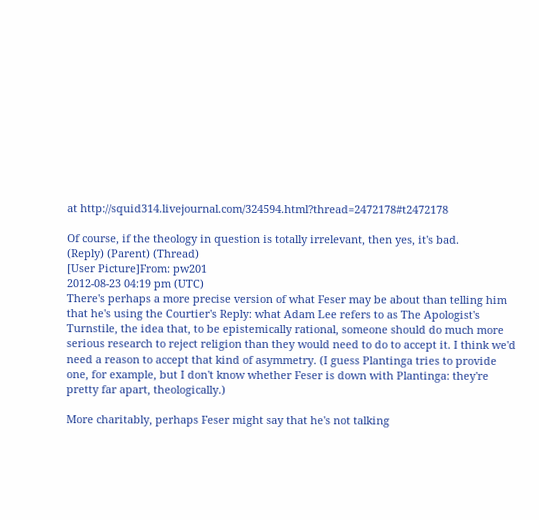at http://squid314.livejournal.com/324594.html?thread=2472178#t2472178

Of course, if the theology in question is totally irrelevant, then yes, it's bad.
(Reply) (Parent) (Thread)
[User Picture]From: pw201
2012-08-23 04:19 pm (UTC)
There's perhaps a more precise version of what Feser may be about than telling him that he's using the Courtier's Reply: what Adam Lee refers to as The Apologist's Turnstile, the idea that, to be epistemically rational, someone should do much more serious research to reject religion than they would need to do to accept it. I think we'd need a reason to accept that kind of asymmetry. (I guess Plantinga tries to provide one, for example, but I don't know whether Feser is down with Plantinga: they're pretty far apart, theologically.)

More charitably, perhaps Feser might say that he's not talking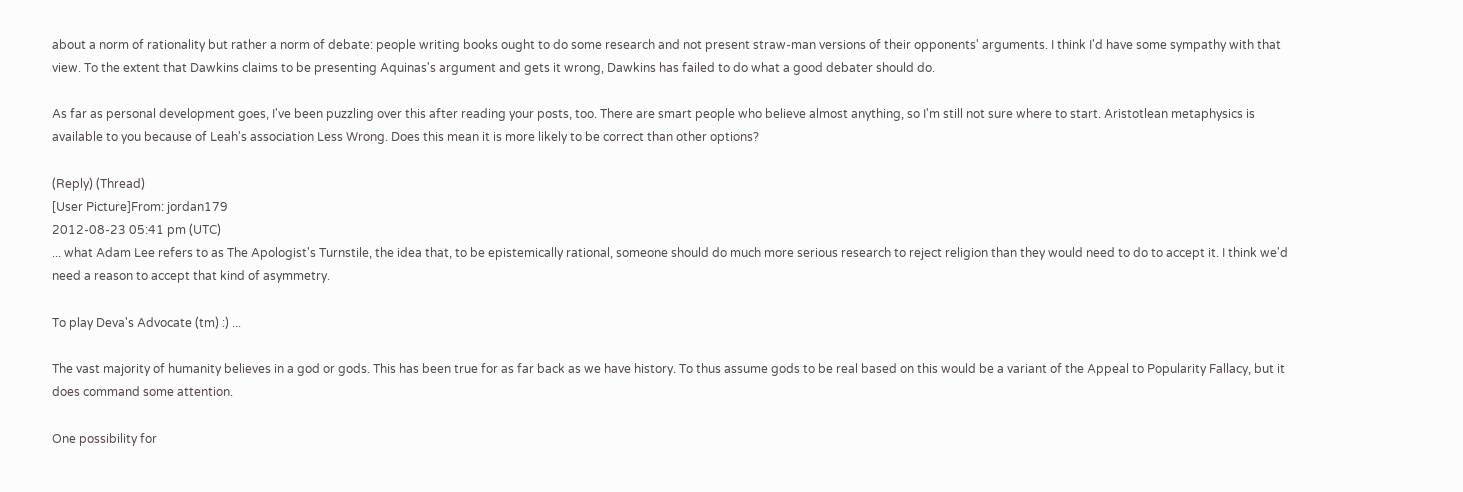about a norm of rationality but rather a norm of debate: people writing books ought to do some research and not present straw-man versions of their opponents' arguments. I think I'd have some sympathy with that view. To the extent that Dawkins claims to be presenting Aquinas's argument and gets it wrong, Dawkins has failed to do what a good debater should do.

As far as personal development goes, I've been puzzling over this after reading your posts, too. There are smart people who believe almost anything, so I'm still not sure where to start. Aristotlean metaphysics is available to you because of Leah's association Less Wrong. Does this mean it is more likely to be correct than other options?

(Reply) (Thread)
[User Picture]From: jordan179
2012-08-23 05:41 pm (UTC)
... what Adam Lee refers to as The Apologist's Turnstile, the idea that, to be epistemically rational, someone should do much more serious research to reject religion than they would need to do to accept it. I think we'd need a reason to accept that kind of asymmetry.

To play Deva's Advocate (tm) :) ...

The vast majority of humanity believes in a god or gods. This has been true for as far back as we have history. To thus assume gods to be real based on this would be a variant of the Appeal to Popularity Fallacy, but it does command some attention.

One possibility for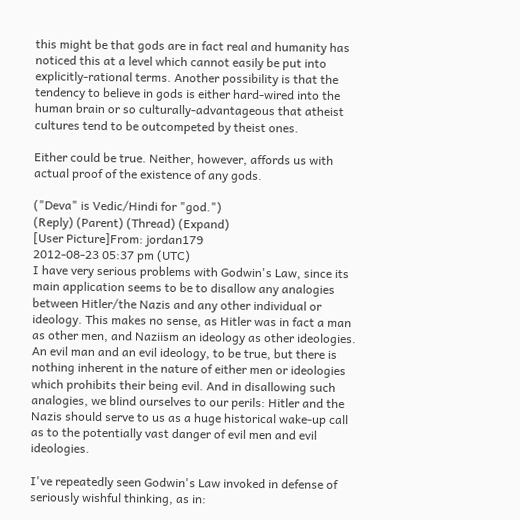this might be that gods are in fact real and humanity has noticed this at a level which cannot easily be put into explicitly-rational terms. Another possibility is that the tendency to believe in gods is either hard-wired into the human brain or so culturally-advantageous that atheist cultures tend to be outcompeted by theist ones.

Either could be true. Neither, however, affords us with actual proof of the existence of any gods.

("Deva" is Vedic/Hindi for "god.")
(Reply) (Parent) (Thread) (Expand)
[User Picture]From: jordan179
2012-08-23 05:37 pm (UTC)
I have very serious problems with Godwin's Law, since its main application seems to be to disallow any analogies between Hitler/the Nazis and any other individual or ideology. This makes no sense, as Hitler was in fact a man as other men, and Naziism an ideology as other ideologies. An evil man and an evil ideology, to be true, but there is nothing inherent in the nature of either men or ideologies which prohibits their being evil. And in disallowing such analogies, we blind ourselves to our perils: Hitler and the Nazis should serve to us as a huge historical wake-up call as to the potentially vast danger of evil men and evil ideologies.

I've repeatedly seen Godwin's Law invoked in defense of seriously wishful thinking, as in: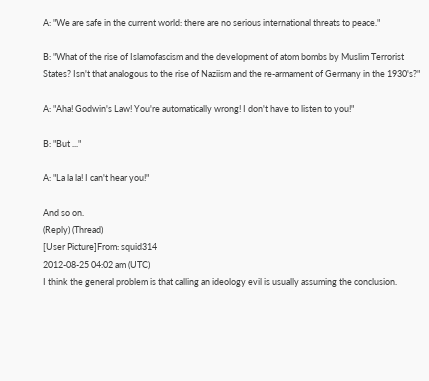A: "We are safe in the current world: there are no serious international threats to peace."

B: "What of the rise of Islamofascism and the development of atom bombs by Muslim Terrorist States? Isn't that analogous to the rise of Naziism and the re-armament of Germany in the 1930's?"

A: "Aha! Godwin's Law! You're automatically wrong! I don't have to listen to you!"

B: "But ..."

A: "La la la! I can't hear you!"

And so on.
(Reply) (Thread)
[User Picture]From: squid314
2012-08-25 04:02 am (UTC)
I think the general problem is that calling an ideology evil is usually assuming the conclusion.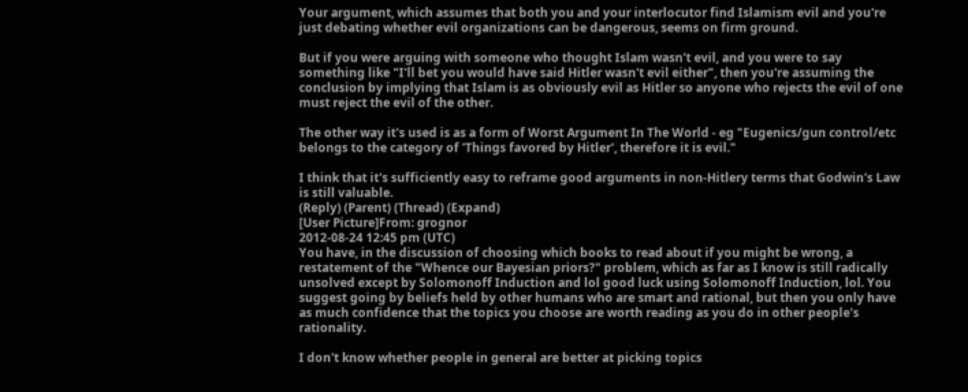Your argument, which assumes that both you and your interlocutor find Islamism evil and you're just debating whether evil organizations can be dangerous, seems on firm ground.

But if you were arguing with someone who thought Islam wasn't evil, and you were to say something like "I'll bet you would have said Hitler wasn't evil either", then you're assuming the conclusion by implying that Islam is as obviously evil as Hitler so anyone who rejects the evil of one must reject the evil of the other.

The other way it's used is as a form of Worst Argument In The World - eg "Eugenics/gun control/etc belongs to the category of 'Things favored by Hitler', therefore it is evil."

I think that it's sufficiently easy to reframe good arguments in non-Hitlery terms that Godwin's Law is still valuable.
(Reply) (Parent) (Thread) (Expand)
[User Picture]From: grognor
2012-08-24 12:45 pm (UTC)
You have, in the discussion of choosing which books to read about if you might be wrong, a restatement of the "Whence our Bayesian priors?" problem, which as far as I know is still radically unsolved except by Solomonoff Induction and lol good luck using Solomonoff Induction, lol. You suggest going by beliefs held by other humans who are smart and rational, but then you only have as much confidence that the topics you choose are worth reading as you do in other people's rationality.

I don't know whether people in general are better at picking topics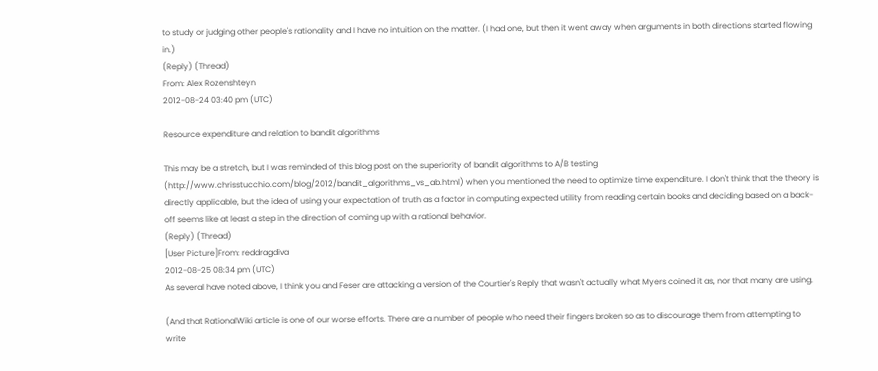to study or judging other people's rationality and I have no intuition on the matter. (I had one, but then it went away when arguments in both directions started flowing in.)
(Reply) (Thread)
From: Alex Rozenshteyn
2012-08-24 03:40 pm (UTC)

Resource expenditure and relation to bandit algorithms

This may be a stretch, but I was reminded of this blog post on the superiority of bandit algorithms to A/B testing (http://www.chrisstucchio.com/blog/2012/bandit_algorithms_vs_ab.html) when you mentioned the need to optimize time expenditure. I don't think that the theory is directly applicable, but the idea of using your expectation of truth as a factor in computing expected utility from reading certain books and deciding based on a back-off seems like at least a step in the direction of coming up with a rational behavior.
(Reply) (Thread)
[User Picture]From: reddragdiva
2012-08-25 08:34 pm (UTC)
As several have noted above, I think you and Feser are attacking a version of the Courtier's Reply that wasn't actually what Myers coined it as, nor that many are using.

(And that RationalWiki article is one of our worse efforts. There are a number of people who need their fingers broken so as to discourage them from attempting to write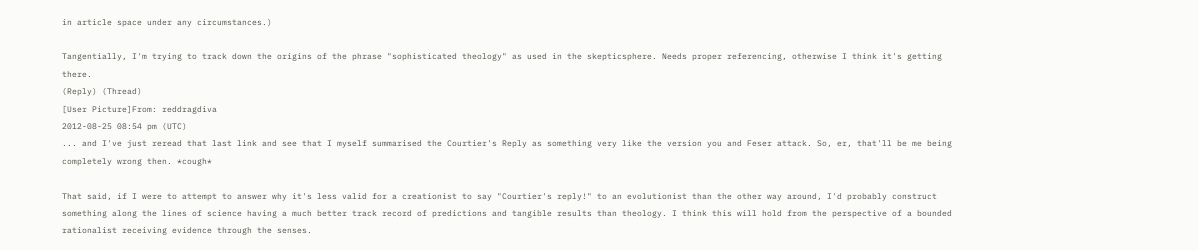in article space under any circumstances.)

Tangentially, I'm trying to track down the origins of the phrase "sophisticated theology" as used in the skepticsphere. Needs proper referencing, otherwise I think it's getting there.
(Reply) (Thread)
[User Picture]From: reddragdiva
2012-08-25 08:54 pm (UTC)
... and I've just reread that last link and see that I myself summarised the Courtier's Reply as something very like the version you and Feser attack. So, er, that'll be me being completely wrong then. *cough*

That said, if I were to attempt to answer why it's less valid for a creationist to say "Courtier's reply!" to an evolutionist than the other way around, I'd probably construct something along the lines of science having a much better track record of predictions and tangible results than theology. I think this will hold from the perspective of a bounded rationalist receiving evidence through the senses.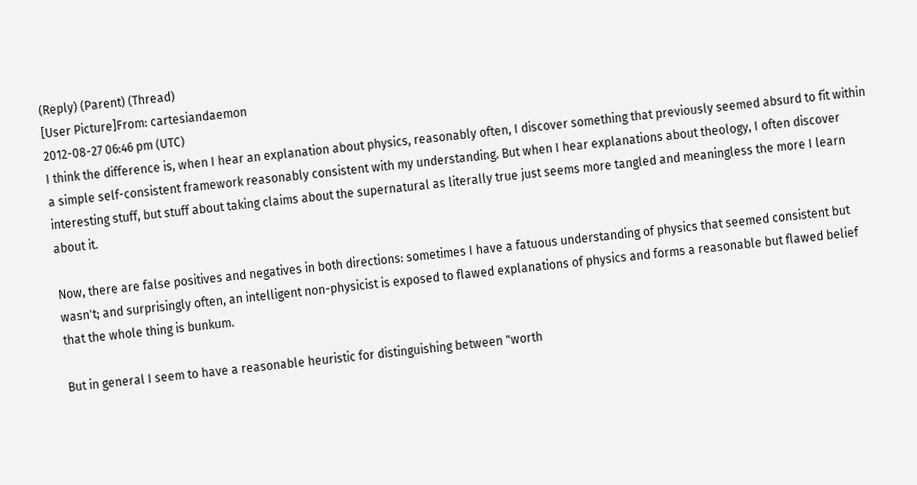(Reply) (Parent) (Thread)
[User Picture]From: cartesiandaemon
2012-08-27 06:46 pm (UTC)
I think the difference is, when I hear an explanation about physics, reasonably often, I discover something that previously seemed absurd to fit within a simple self-consistent framework reasonably consistent with my understanding. But when I hear explanations about theology, I often discover interesting stuff, but stuff about taking claims about the supernatural as literally true just seems more tangled and meaningless the more I learn about it.

Now, there are false positives and negatives in both directions: sometimes I have a fatuous understanding of physics that seemed consistent but wasn't; and surprisingly often, an intelligent non-physicist is exposed to flawed explanations of physics and forms a reasonable but flawed belief that the whole thing is bunkum.

But in general I seem to have a reasonable heuristic for distinguishing between "worth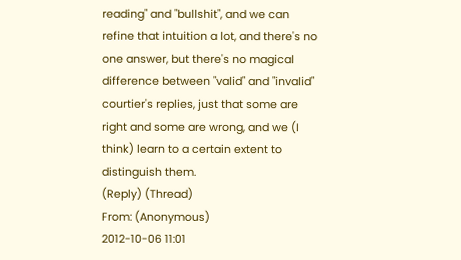reading" and "bullshit", and we can refine that intuition a lot, and there's no one answer, but there's no magical difference between "valid" and "invalid" courtier's replies, just that some are right and some are wrong, and we (I think) learn to a certain extent to distinguish them.
(Reply) (Thread)
From: (Anonymous)
2012-10-06 11:01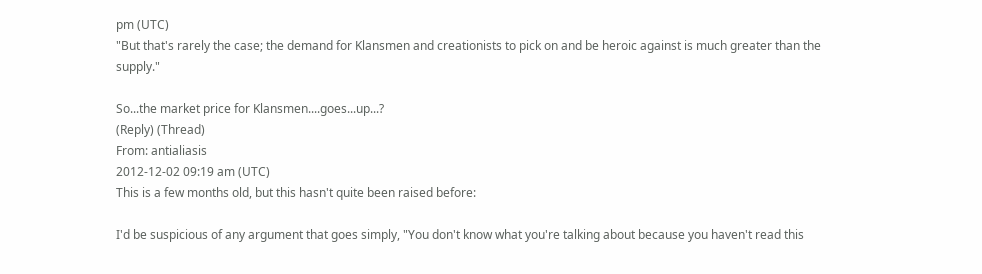pm (UTC)
"But that's rarely the case; the demand for Klansmen and creationists to pick on and be heroic against is much greater than the supply."

So...the market price for Klansmen....goes...up...?
(Reply) (Thread)
From: antialiasis
2012-12-02 09:19 am (UTC)
This is a few months old, but this hasn't quite been raised before:

I'd be suspicious of any argument that goes simply, "You don't know what you're talking about because you haven't read this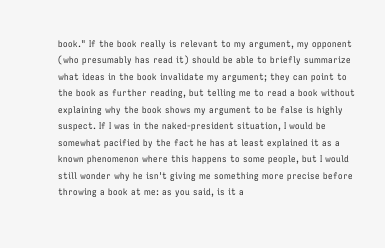book." If the book really is relevant to my argument, my opponent (who presumably has read it) should be able to briefly summarize what ideas in the book invalidate my argument; they can point to the book as further reading, but telling me to read a book without explaining why the book shows my argument to be false is highly suspect. If I was in the naked-president situation, I would be somewhat pacified by the fact he has at least explained it as a known phenomenon where this happens to some people, but I would still wonder why he isn't giving me something more precise before throwing a book at me: as you said, is it a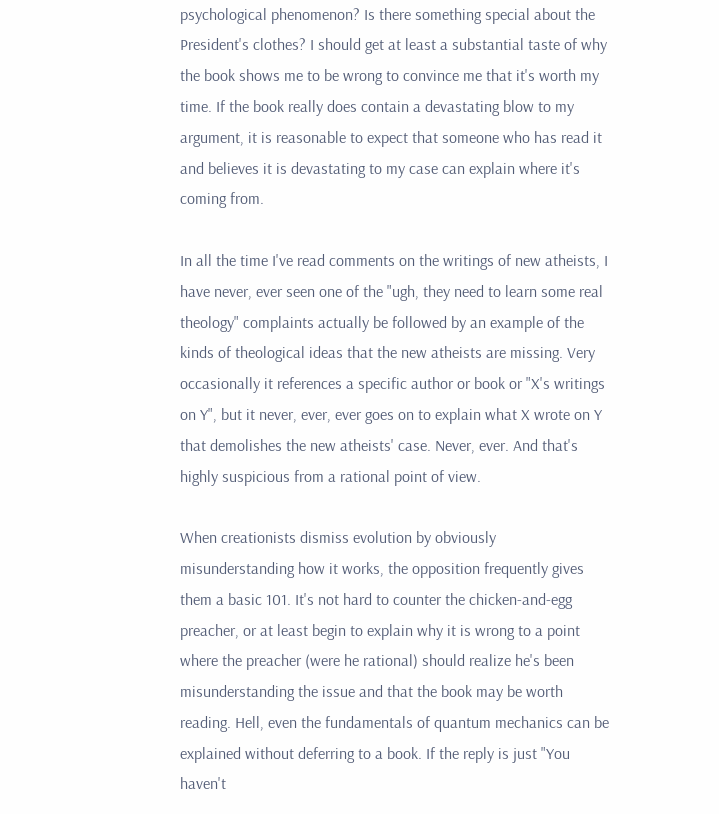psychological phenomenon? Is there something special about the President's clothes? I should get at least a substantial taste of why the book shows me to be wrong to convince me that it's worth my time. If the book really does contain a devastating blow to my argument, it is reasonable to expect that someone who has read it and believes it is devastating to my case can explain where it's coming from.

In all the time I've read comments on the writings of new atheists, I have never, ever seen one of the "ugh, they need to learn some real theology" complaints actually be followed by an example of the kinds of theological ideas that the new atheists are missing. Very occasionally it references a specific author or book or "X's writings on Y", but it never, ever, ever goes on to explain what X wrote on Y that demolishes the new atheists' case. Never, ever. And that's highly suspicious from a rational point of view.

When creationists dismiss evolution by obviously misunderstanding how it works, the opposition frequently gives them a basic 101. It's not hard to counter the chicken-and-egg preacher, or at least begin to explain why it is wrong to a point where the preacher (were he rational) should realize he's been misunderstanding the issue and that the book may be worth reading. Hell, even the fundamentals of quantum mechanics can be explained without deferring to a book. If the reply is just "You haven't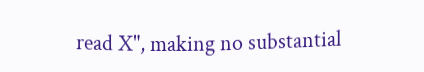read X", making no substantial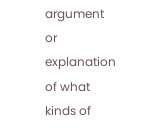argument or explanation of what kinds of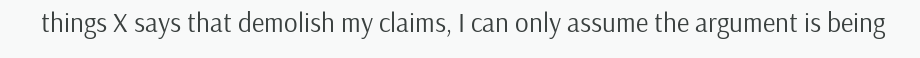things X says that demolish my claims, I can only assume the argument is being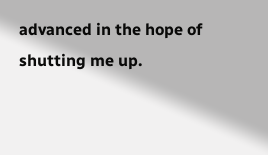advanced in the hope of shutting me up.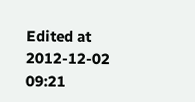Edited at 2012-12-02 09:21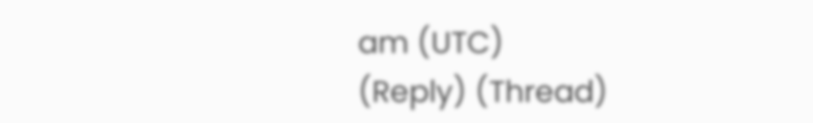am (UTC)
(Reply) (Thread)